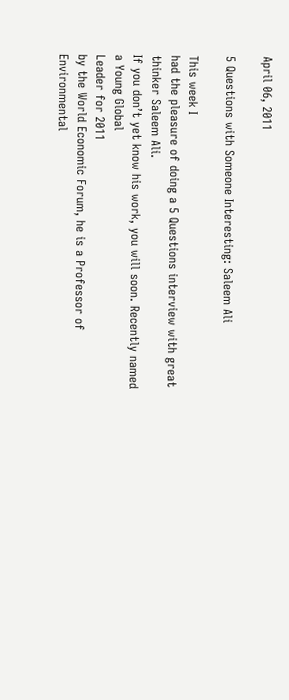April 06, 2011

5 Questions with Someone Interesting: Saleem Ali

This week I
had the pleasure of doing a 5 Questions interview with great thinker Saleem Ali.
If you don’t yet know his work, you will soon. Recently named a Young Global
Leader for 2011
by the World Economic Forum, he is a Professor of Environmental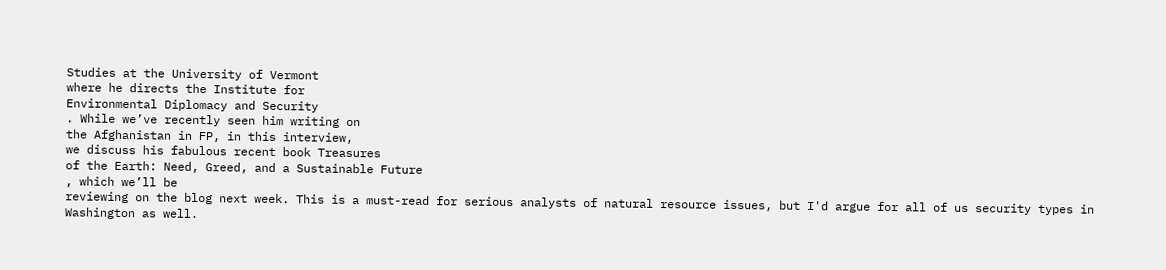Studies at the University of Vermont
where he directs the Institute for
Environmental Diplomacy and Security
. While we’ve recently seen him writing on
the Afghanistan in FP, in this interview,
we discuss his fabulous recent book Treasures
of the Earth: Need, Greed, and a Sustainable Future
, which we’ll be
reviewing on the blog next week. This is a must-read for serious analysts of natural resource issues, but I'd argue for all of us security types in Washington as well.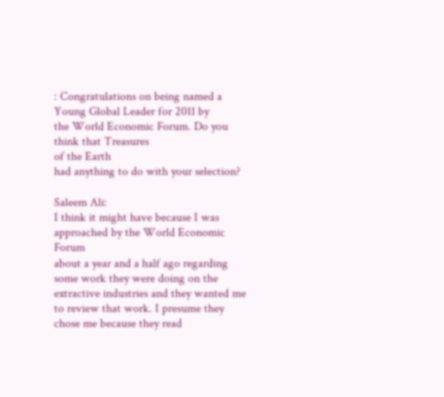: Congratulations on being named a Young Global Leader for 2011 by
the World Economic Forum. Do you think that Treasures
of the Earth
had anything to do with your selection?

Saleem Ali:
I think it might have because I was approached by the World Economic Forum
about a year and a half ago regarding some work they were doing on the
extractive industries and they wanted me to review that work. I presume they
chose me because they read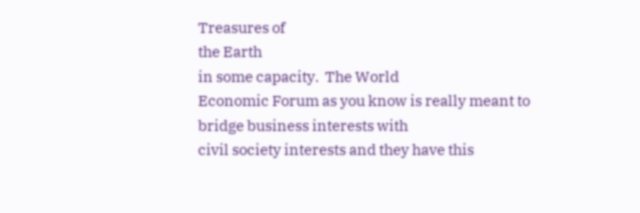Treasures of
the Earth
in some capacity.  The World
Economic Forum as you know is really meant to bridge business interests with
civil society interests and they have this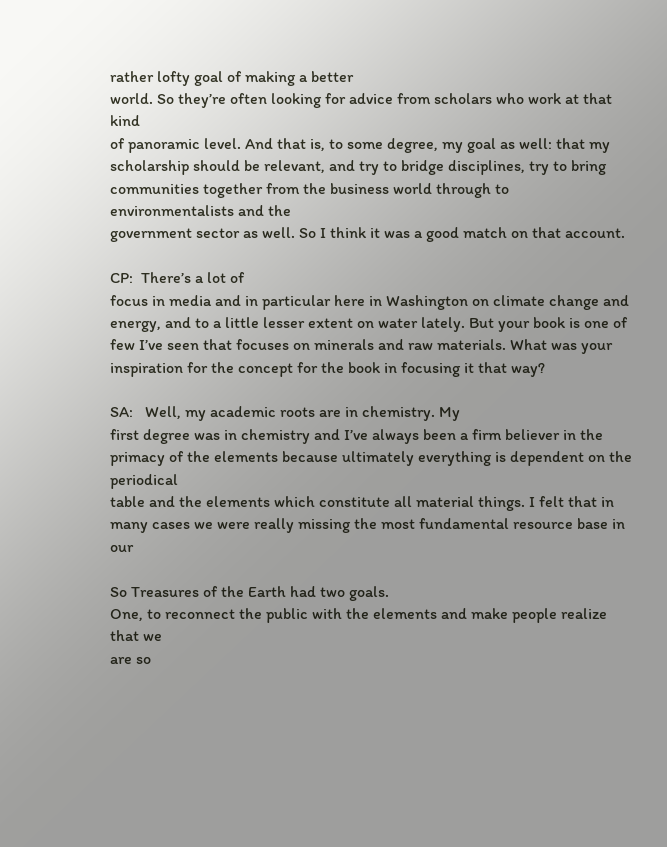rather lofty goal of making a better
world. So they’re often looking for advice from scholars who work at that kind
of panoramic level. And that is, to some degree, my goal as well: that my
scholarship should be relevant, and try to bridge disciplines, try to bring
communities together from the business world through to environmentalists and the
government sector as well. So I think it was a good match on that account.

CP:  There’s a lot of
focus in media and in particular here in Washington on climate change and
energy, and to a little lesser extent on water lately. But your book is one of
few I’ve seen that focuses on minerals and raw materials. What was your
inspiration for the concept for the book in focusing it that way?

SA:   Well, my academic roots are in chemistry. My
first degree was in chemistry and I’ve always been a firm believer in the
primacy of the elements because ultimately everything is dependent on the periodical
table and the elements which constitute all material things. I felt that in
many cases we were really missing the most fundamental resource base in our

So Treasures of the Earth had two goals.
One, to reconnect the public with the elements and make people realize that we
are so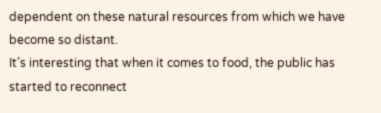dependent on these natural resources from which we have become so distant.
It’s interesting that when it comes to food, the public has started to reconnect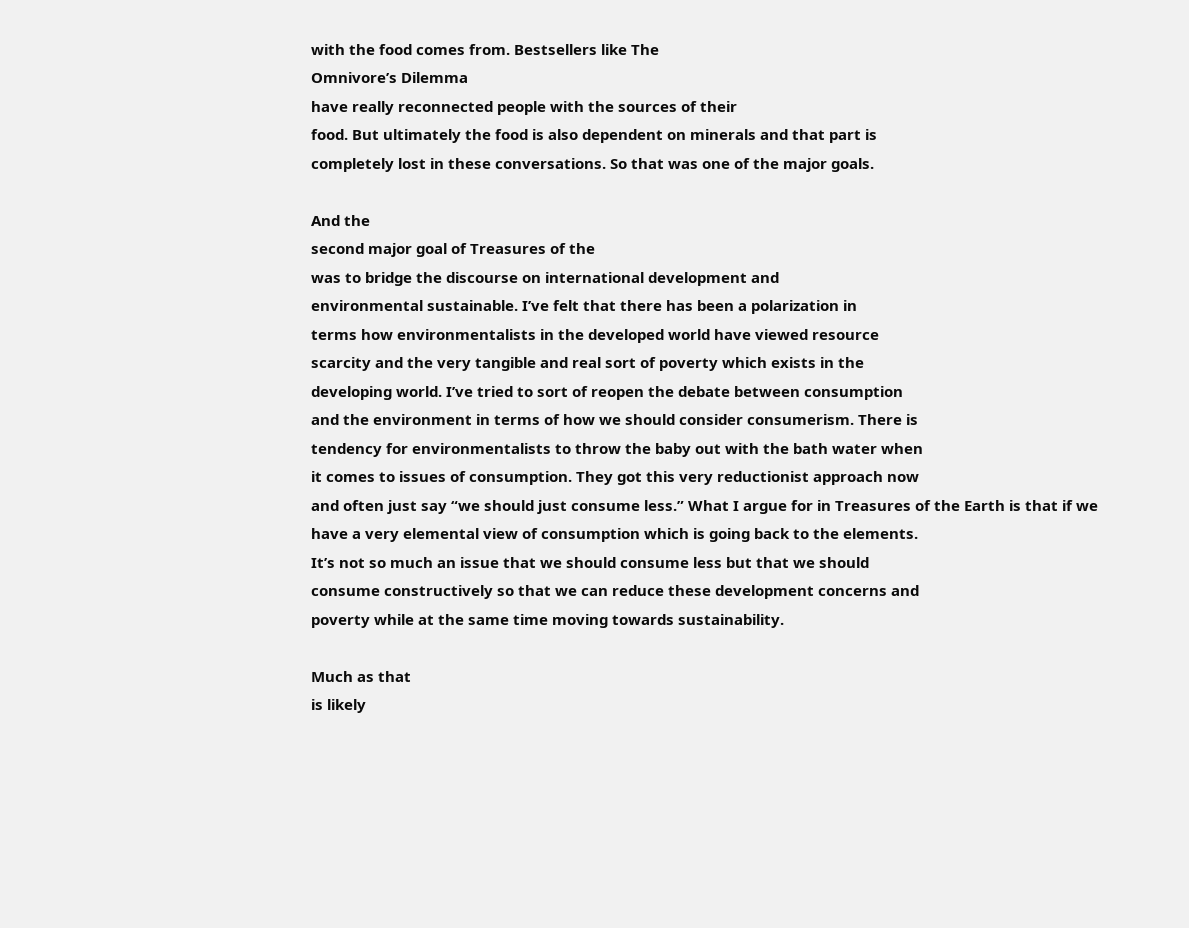with the food comes from. Bestsellers like The
Omnivore’s Dilemma
have really reconnected people with the sources of their
food. But ultimately the food is also dependent on minerals and that part is
completely lost in these conversations. So that was one of the major goals.

And the
second major goal of Treasures of the
was to bridge the discourse on international development and
environmental sustainable. I’ve felt that there has been a polarization in
terms how environmentalists in the developed world have viewed resource
scarcity and the very tangible and real sort of poverty which exists in the
developing world. I’ve tried to sort of reopen the debate between consumption
and the environment in terms of how we should consider consumerism. There is
tendency for environmentalists to throw the baby out with the bath water when
it comes to issues of consumption. They got this very reductionist approach now
and often just say “we should just consume less.” What I argue for in Treasures of the Earth is that if we
have a very elemental view of consumption which is going back to the elements.
It’s not so much an issue that we should consume less but that we should
consume constructively so that we can reduce these development concerns and
poverty while at the same time moving towards sustainability.

Much as that
is likely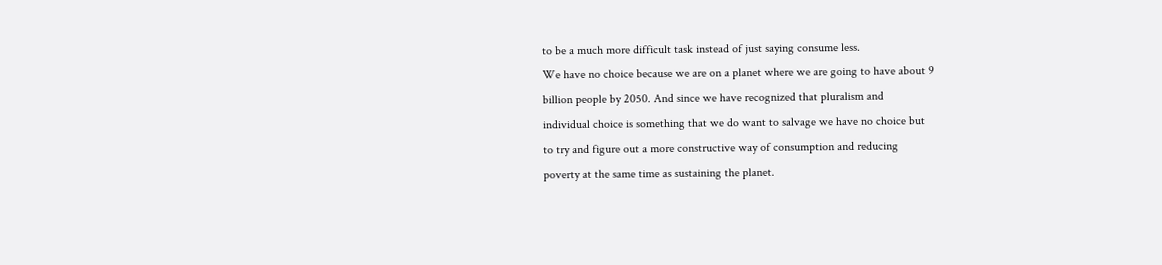to be a much more difficult task instead of just saying consume less.
We have no choice because we are on a planet where we are going to have about 9
billion people by 2050. And since we have recognized that pluralism and
individual choice is something that we do want to salvage we have no choice but
to try and figure out a more constructive way of consumption and reducing
poverty at the same time as sustaining the planet.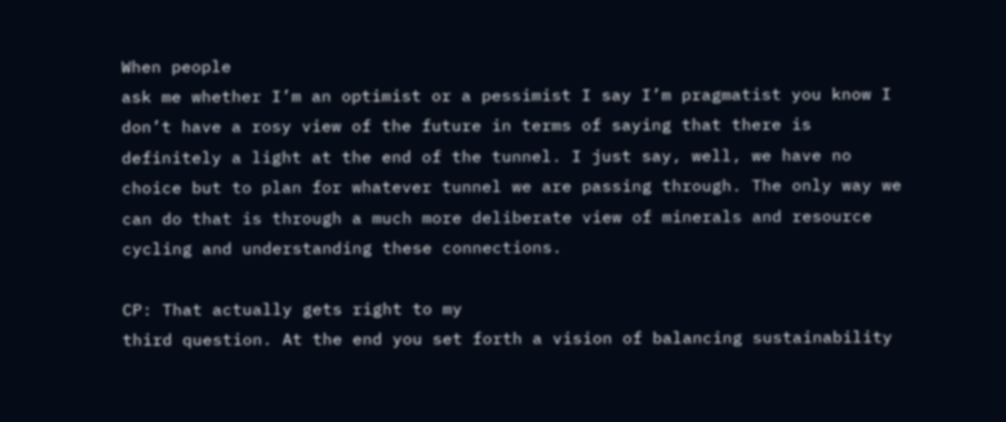When people
ask me whether I’m an optimist or a pessimist I say I’m pragmatist you know I
don’t have a rosy view of the future in terms of saying that there is
definitely a light at the end of the tunnel. I just say, well, we have no
choice but to plan for whatever tunnel we are passing through. The only way we
can do that is through a much more deliberate view of minerals and resource
cycling and understanding these connections.

CP: That actually gets right to my
third question. At the end you set forth a vision of balancing sustainability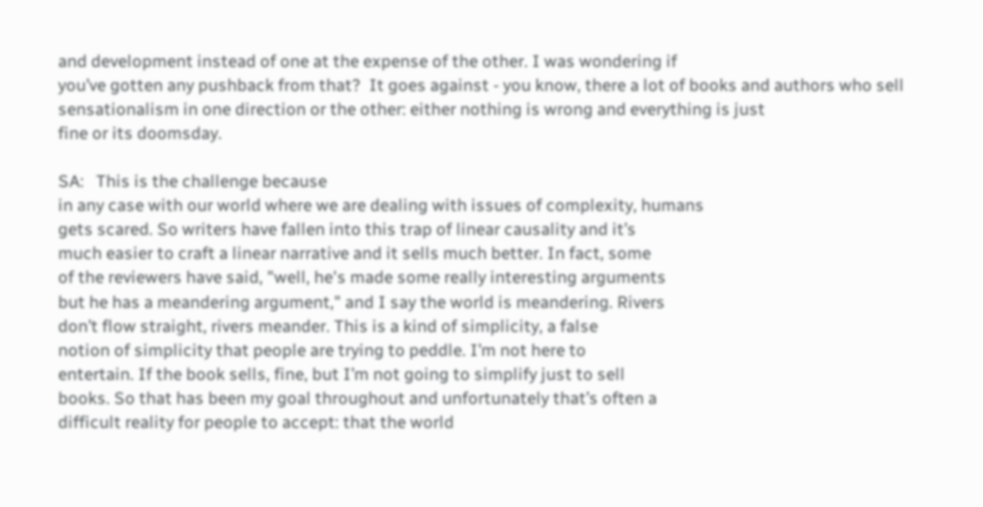and development instead of one at the expense of the other. I was wondering if
you’ve gotten any pushback from that?  It goes against - you know, there a lot of books and authors who sell sensationalism in one direction or the other: either nothing is wrong and everything is just
fine or its doomsday.

SA:   This is the challenge because
in any case with our world where we are dealing with issues of complexity, humans
gets scared. So writers have fallen into this trap of linear causality and it’s
much easier to craft a linear narrative and it sells much better. In fact, some
of the reviewers have said, "well, he's made some really interesting arguments
but he has a meandering argument," and I say the world is meandering. Rivers
don’t flow straight, rivers meander. This is a kind of simplicity, a false
notion of simplicity that people are trying to peddle. I’m not here to
entertain. If the book sells, fine, but I’m not going to simplify just to sell
books. So that has been my goal throughout and unfortunately that’s often a
difficult reality for people to accept: that the world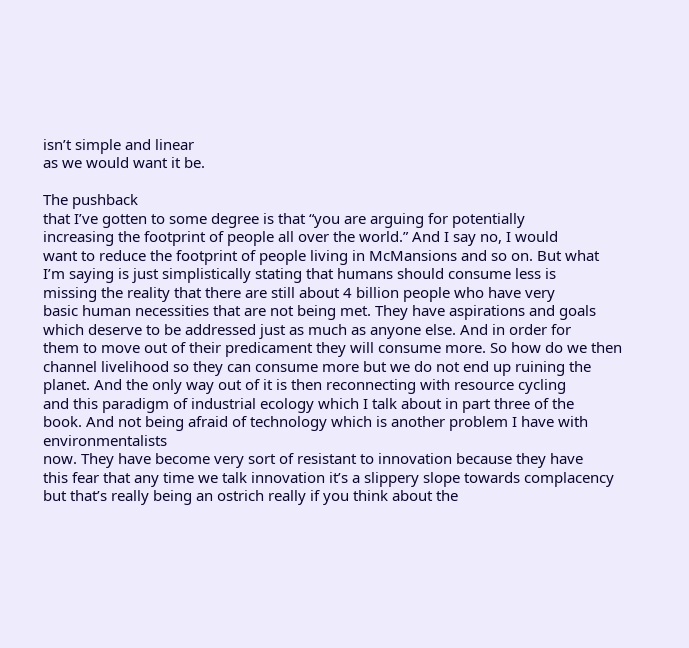isn’t simple and linear
as we would want it be.

The pushback
that I’ve gotten to some degree is that “you are arguing for potentially
increasing the footprint of people all over the world.” And I say no, I would
want to reduce the footprint of people living in McMansions and so on. But what
I’m saying is just simplistically stating that humans should consume less is
missing the reality that there are still about 4 billion people who have very
basic human necessities that are not being met. They have aspirations and goals
which deserve to be addressed just as much as anyone else. And in order for
them to move out of their predicament they will consume more. So how do we then
channel livelihood so they can consume more but we do not end up ruining the
planet. And the only way out of it is then reconnecting with resource cycling
and this paradigm of industrial ecology which I talk about in part three of the
book. And not being afraid of technology which is another problem I have with environmentalists
now. They have become very sort of resistant to innovation because they have
this fear that any time we talk innovation it’s a slippery slope towards complacency
but that’s really being an ostrich really if you think about the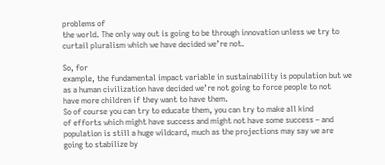problems of
the world. The only way out is going to be through innovation unless we try to
curtail pluralism which we have decided we’re not.

So, for
example, the fundamental impact variable in sustainability is population but we
as a human civilization have decided we’re not going to force people to not
have more children if they want to have them.
So of course you can try to educate them, you can try to make all kind
of efforts which might have success and might not have some success – and
population is still a huge wildcard, much as the projections may say we are
going to stabilize by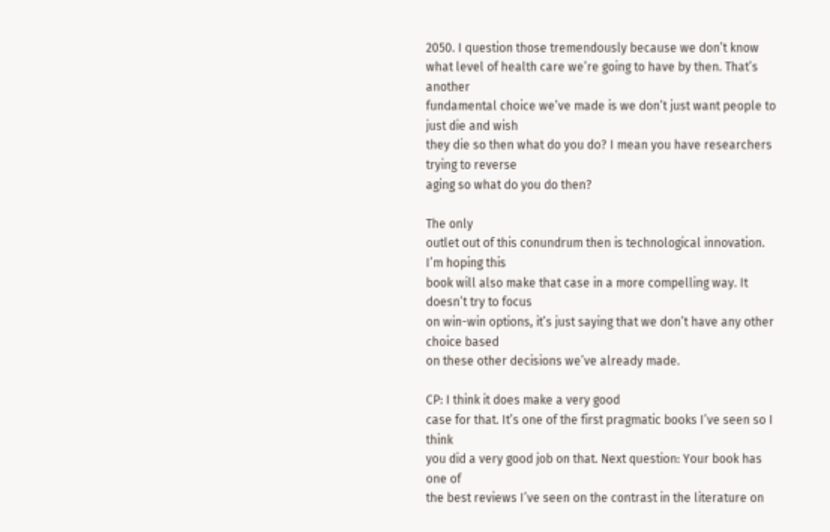2050. I question those tremendously because we don’t know
what level of health care we’re going to have by then. That’s another
fundamental choice we’ve made is we don’t just want people to just die and wish
they die so then what do you do? I mean you have researchers trying to reverse
aging so what do you do then?

The only
outlet out of this conundrum then is technological innovation. I’m hoping this
book will also make that case in a more compelling way. It doesn’t try to focus
on win-win options, it’s just saying that we don’t have any other choice based
on these other decisions we’ve already made.

CP: I think it does make a very good
case for that. It’s one of the first pragmatic books I’ve seen so I think
you did a very good job on that. Next question: Your book has one of
the best reviews I’ve seen on the contrast in the literature on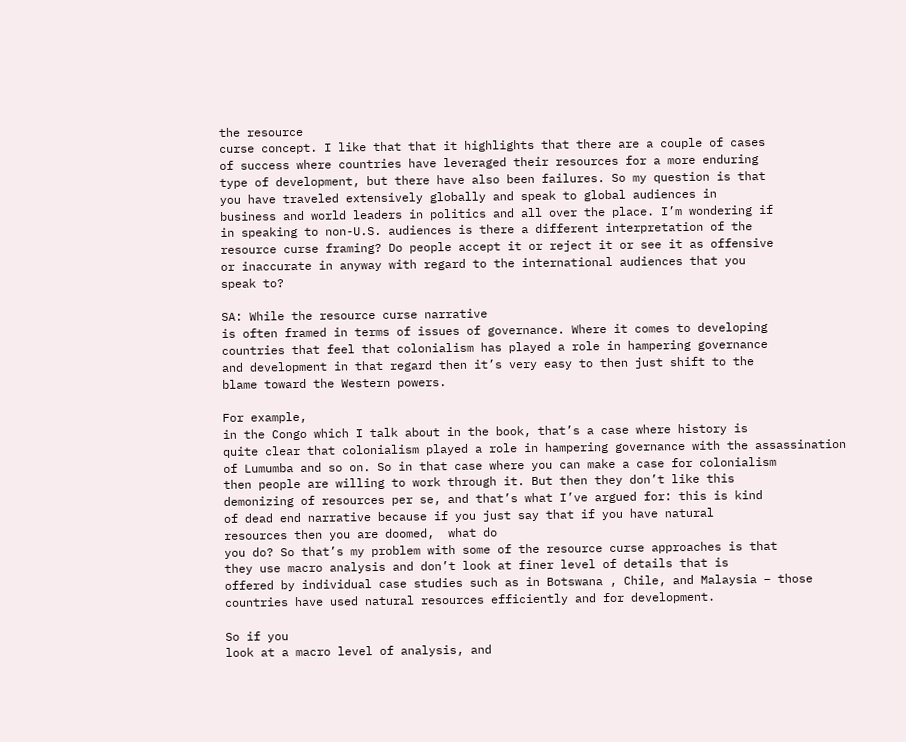the resource
curse concept. I like that that it highlights that there are a couple of cases
of success where countries have leveraged their resources for a more enduring
type of development, but there have also been failures. So my question is that
you have traveled extensively globally and speak to global audiences in
business and world leaders in politics and all over the place. I’m wondering if
in speaking to non-U.S. audiences is there a different interpretation of the
resource curse framing? Do people accept it or reject it or see it as offensive
or inaccurate in anyway with regard to the international audiences that you
speak to?

SA: While the resource curse narrative
is often framed in terms of issues of governance. Where it comes to developing
countries that feel that colonialism has played a role in hampering governance
and development in that regard then it’s very easy to then just shift to the
blame toward the Western powers.

For example,
in the Congo which I talk about in the book, that’s a case where history is
quite clear that colonialism played a role in hampering governance with the assassination
of Lumumba and so on. So in that case where you can make a case for colonialism
then people are willing to work through it. But then they don’t like this
demonizing of resources per se, and that’s what I’ve argued for: this is kind
of dead end narrative because if you just say that if you have natural
resources then you are doomed,  what do
you do? So that’s my problem with some of the resource curse approaches is that
they use macro analysis and don’t look at finer level of details that is
offered by individual case studies such as in Botswana , Chile, and Malaysia – those
countries have used natural resources efficiently and for development.

So if you
look at a macro level of analysis, and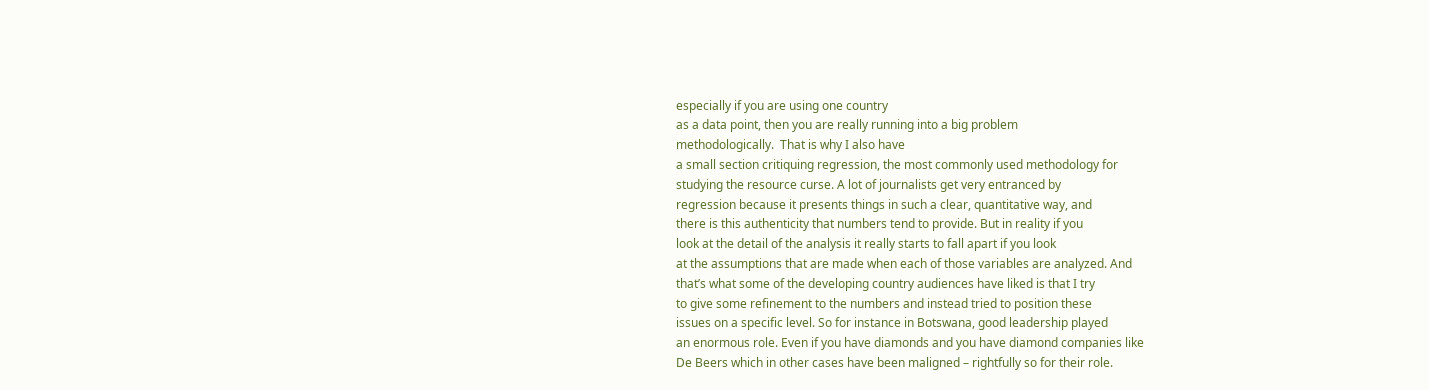especially if you are using one country
as a data point, then you are really running into a big problem
methodologically.  That is why I also have
a small section critiquing regression, the most commonly used methodology for
studying the resource curse. A lot of journalists get very entranced by
regression because it presents things in such a clear, quantitative way, and
there is this authenticity that numbers tend to provide. But in reality if you
look at the detail of the analysis it really starts to fall apart if you look
at the assumptions that are made when each of those variables are analyzed. And
that’s what some of the developing country audiences have liked is that I try
to give some refinement to the numbers and instead tried to position these
issues on a specific level. So for instance in Botswana, good leadership played
an enormous role. Even if you have diamonds and you have diamond companies like
De Beers which in other cases have been maligned – rightfully so for their role.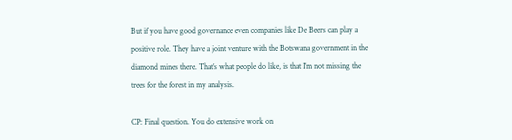But if you have good governance even companies like De Beers can play a
positive role. They have a joint venture with the Botswana government in the
diamond mines there. That’s what people do like, is that I’m not missing the
trees for the forest in my analysis.

CP: Final question. You do extensive work on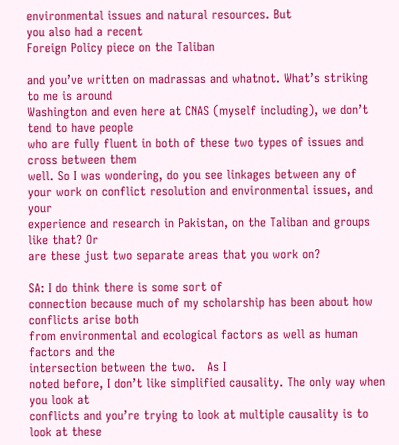environmental issues and natural resources. But
you also had a recent
Foreign Policy piece on the Taliban

and you’ve written on madrassas and whatnot. What’s striking to me is around
Washington and even here at CNAS (myself including), we don’t tend to have people
who are fully fluent in both of these two types of issues and cross between them
well. So I was wondering, do you see linkages between any of
your work on conflict resolution and environmental issues, and your
experience and research in Pakistan, on the Taliban and groups like that? Or
are these just two separate areas that you work on?

SA: I do think there is some sort of
connection because much of my scholarship has been about how conflicts arise both
from environmental and ecological factors as well as human factors and the
intersection between the two.   As I
noted before, I don’t like simplified causality. The only way when you look at
conflicts and you’re trying to look at multiple causality is to look at these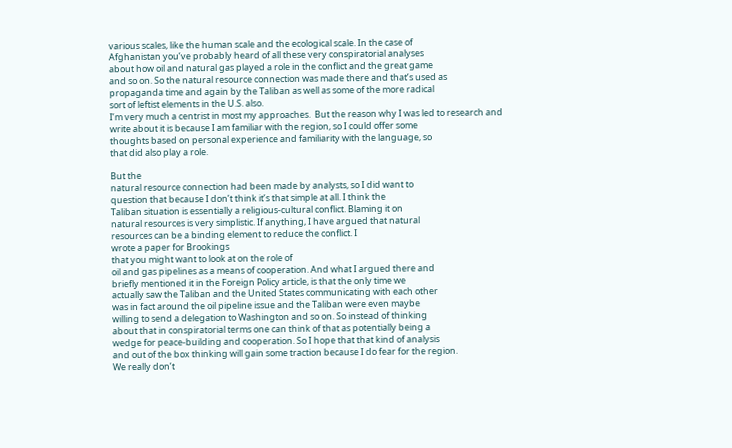various scales, like the human scale and the ecological scale. In the case of
Afghanistan you’ve probably heard of all these very conspiratorial analyses
about how oil and natural gas played a role in the conflict and the great game
and so on. So the natural resource connection was made there and that’s used as
propaganda time and again by the Taliban as well as some of the more radical
sort of leftist elements in the U.S. also.
I’m very much a centrist in most my approaches.  But the reason why I was led to research and
write about it is because I am familiar with the region, so I could offer some
thoughts based on personal experience and familiarity with the language, so
that did also play a role.

But the
natural resource connection had been made by analysts, so I did want to
question that because I don’t think it’s that simple at all. I think the
Taliban situation is essentially a religious-cultural conflict. Blaming it on
natural resources is very simplistic. If anything, I have argued that natural
resources can be a binding element to reduce the conflict. I
wrote a paper for Brookings
that you might want to look at on the role of
oil and gas pipelines as a means of cooperation. And what I argued there and
briefly mentioned it in the Foreign Policy article, is that the only time we
actually saw the Taliban and the United States communicating with each other
was in fact around the oil pipeline issue and the Taliban were even maybe
willing to send a delegation to Washington and so on. So instead of thinking
about that in conspiratorial terms one can think of that as potentially being a
wedge for peace-building and cooperation. So I hope that that kind of analysis
and out of the box thinking will gain some traction because I do fear for the region.
We really don’t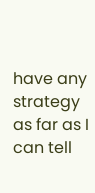have any strategy as far as I can tell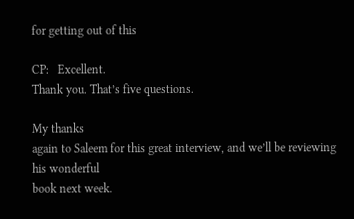for getting out of this

CP:   Excellent.
Thank you. That’s five questions.

My thanks
again to Saleem for this great interview, and we’ll be reviewing his wonderful
book next week.